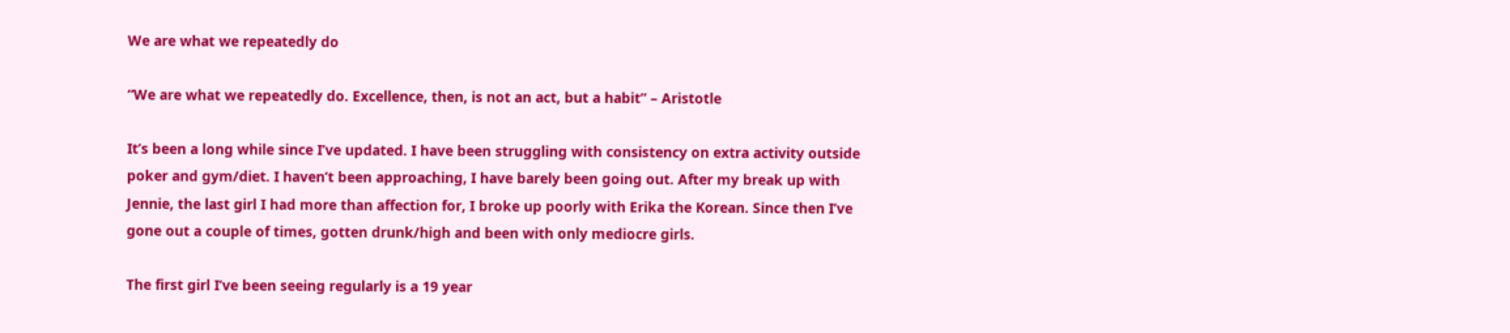We are what we repeatedly do

“We are what we repeatedly do. Excellence, then, is not an act, but a habit” – Aristotle

It’s been a long while since I’ve updated. I have been struggling with consistency on extra activity outside poker and gym/diet. I haven’t been approaching, I have barely been going out. After my break up with Jennie, the last girl I had more than affection for, I broke up poorly with Erika the Korean. Since then I’ve gone out a couple of times, gotten drunk/high and been with only mediocre girls.

The first girl I’ve been seeing regularly is a 19 year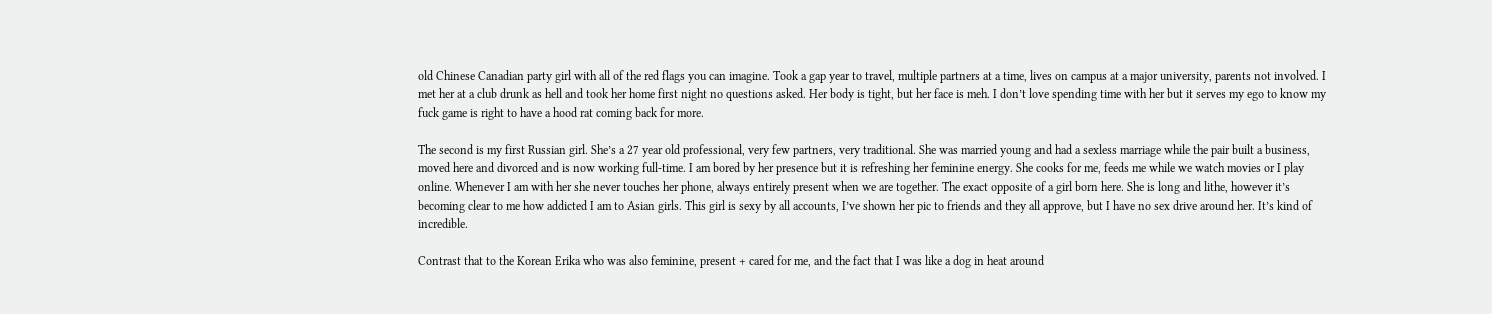old Chinese Canadian party girl with all of the red flags you can imagine. Took a gap year to travel, multiple partners at a time, lives on campus at a major university, parents not involved. I met her at a club drunk as hell and took her home first night no questions asked. Her body is tight, but her face is meh. I don’t love spending time with her but it serves my ego to know my fuck game is right to have a hood rat coming back for more.

The second is my first Russian girl. She’s a 27 year old professional, very few partners, very traditional. She was married young and had a sexless marriage while the pair built a business, moved here and divorced and is now working full-time. I am bored by her presence but it is refreshing her feminine energy. She cooks for me, feeds me while we watch movies or I play online. Whenever I am with her she never touches her phone, always entirely present when we are together. The exact opposite of a girl born here. She is long and lithe, however it’s becoming clear to me how addicted I am to Asian girls. This girl is sexy by all accounts, I’ve shown her pic to friends and they all approve, but I have no sex drive around her. It’s kind of incredible.

Contrast that to the Korean Erika who was also feminine, present + cared for me, and the fact that I was like a dog in heat around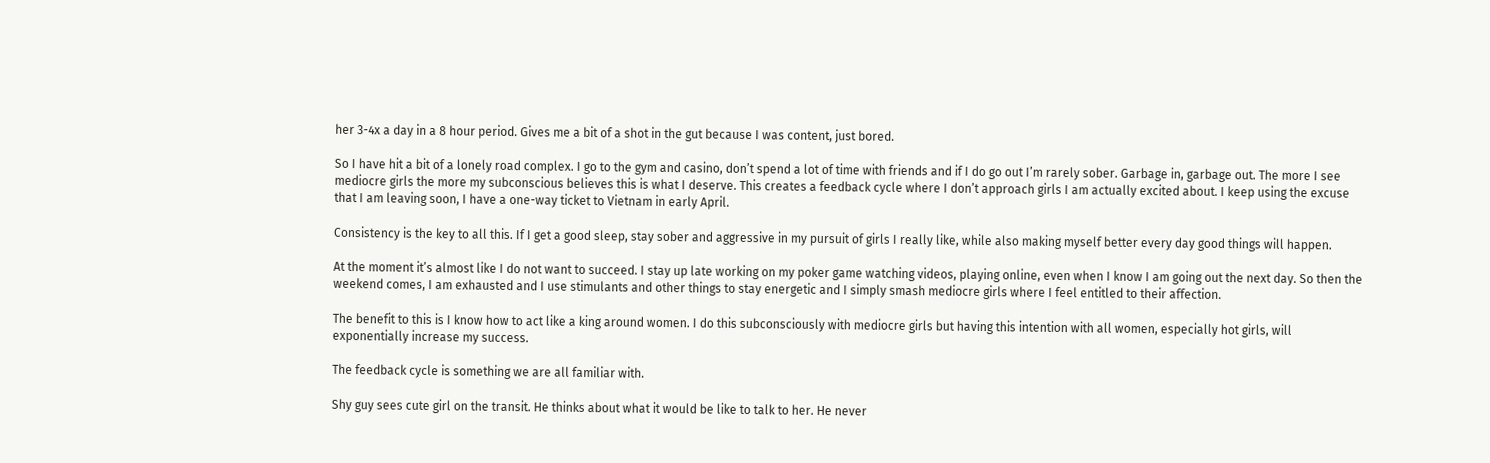her 3-4x a day in a 8 hour period. Gives me a bit of a shot in the gut because I was content, just bored.

So I have hit a bit of a lonely road complex. I go to the gym and casino, don’t spend a lot of time with friends and if I do go out I’m rarely sober. Garbage in, garbage out. The more I see mediocre girls the more my subconscious believes this is what I deserve. This creates a feedback cycle where I don’t approach girls I am actually excited about. I keep using the excuse that I am leaving soon, I have a one-way ticket to Vietnam in early April.

Consistency is the key to all this. If I get a good sleep, stay sober and aggressive in my pursuit of girls I really like, while also making myself better every day good things will happen.

At the moment it’s almost like I do not want to succeed. I stay up late working on my poker game watching videos, playing online, even when I know I am going out the next day. So then the weekend comes, I am exhausted and I use stimulants and other things to stay energetic and I simply smash mediocre girls where I feel entitled to their affection.

The benefit to this is I know how to act like a king around women. I do this subconsciously with mediocre girls but having this intention with all women, especially hot girls, will exponentially increase my success.

The feedback cycle is something we are all familiar with.

Shy guy sees cute girl on the transit. He thinks about what it would be like to talk to her. He never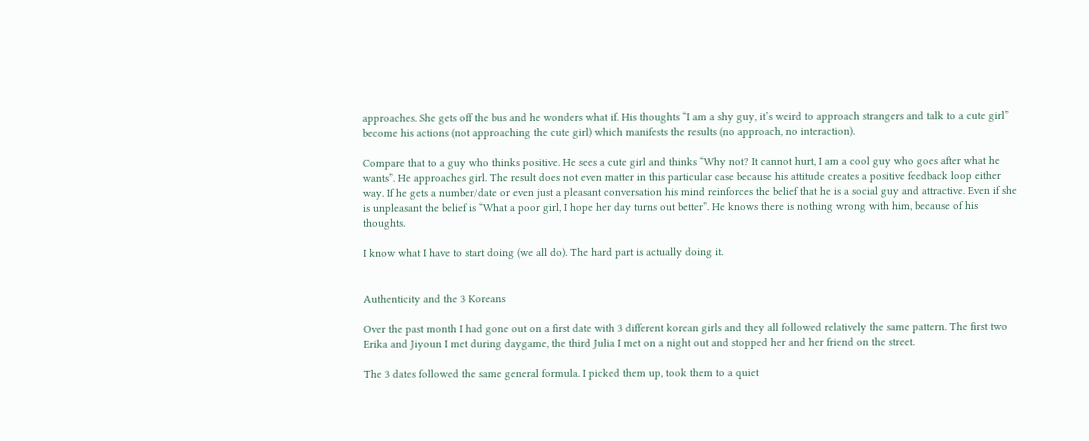approaches. She gets off the bus and he wonders what if. His thoughts “I am a shy guy, it’s weird to approach strangers and talk to a cute girl” become his actions (not approaching the cute girl) which manifests the results (no approach, no interaction).

Compare that to a guy who thinks positive. He sees a cute girl and thinks “Why not? It cannot hurt, I am a cool guy who goes after what he wants”. He approaches girl. The result does not even matter in this particular case because his attitude creates a positive feedback loop either way. If he gets a number/date or even just a pleasant conversation his mind reinforces the belief that he is a social guy and attractive. Even if she is unpleasant the belief is “What a poor girl, I hope her day turns out better”. He knows there is nothing wrong with him, because of his thoughts.

I know what I have to start doing (we all do). The hard part is actually doing it.


Authenticity and the 3 Koreans

Over the past month I had gone out on a first date with 3 different korean girls and they all followed relatively the same pattern. The first two Erika and Jiyoun I met during daygame, the third Julia I met on a night out and stopped her and her friend on the street.

The 3 dates followed the same general formula. I picked them up, took them to a quiet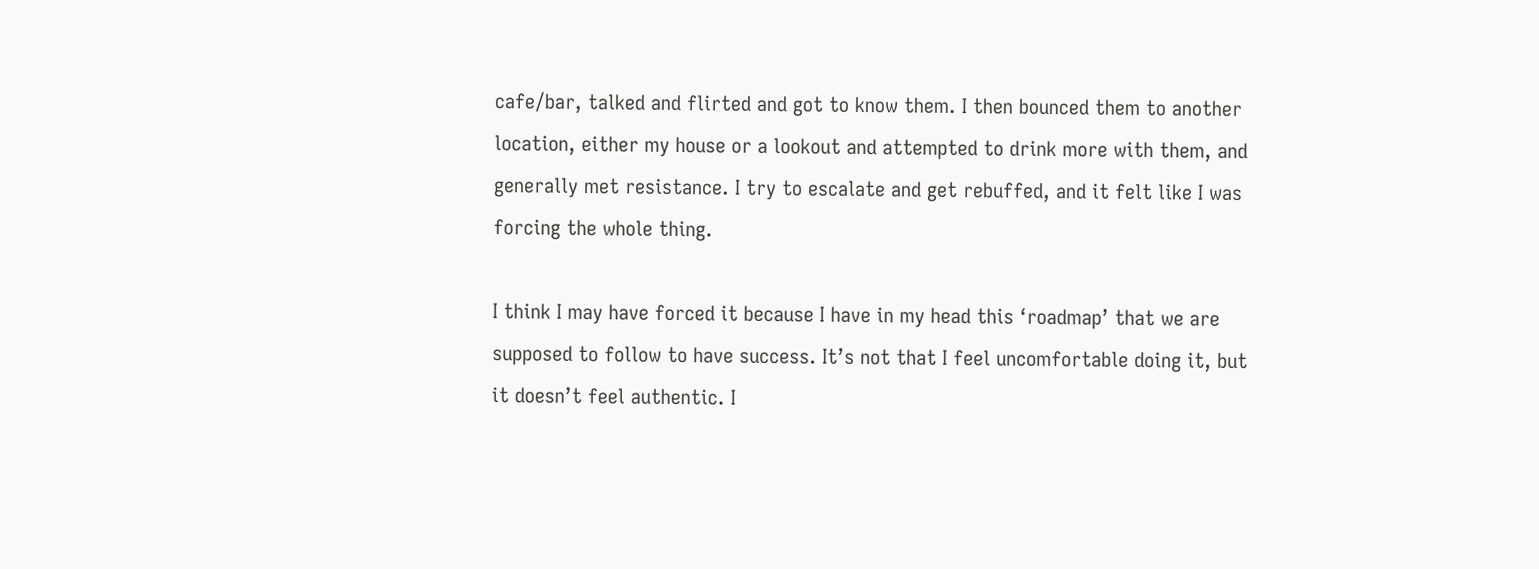cafe/bar, talked and flirted and got to know them. I then bounced them to another location, either my house or a lookout and attempted to drink more with them, and generally met resistance. I try to escalate and get rebuffed, and it felt like I was forcing the whole thing.

I think I may have forced it because I have in my head this ‘roadmap’ that we are supposed to follow to have success. It’s not that I feel uncomfortable doing it, but it doesn’t feel authentic. I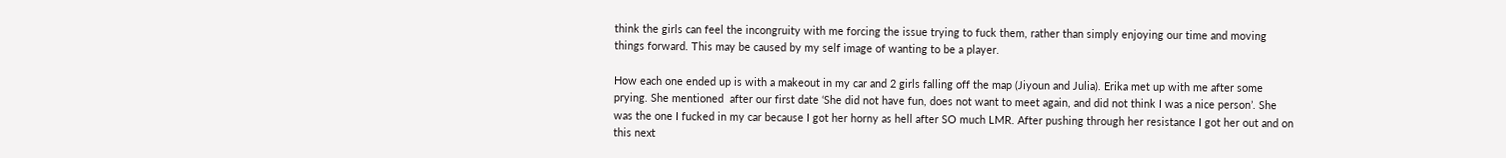think the girls can feel the incongruity with me forcing the issue trying to fuck them, rather than simply enjoying our time and moving things forward. This may be caused by my self image of wanting to be a player.

How each one ended up is with a makeout in my car and 2 girls falling off the map (Jiyoun and Julia). Erika met up with me after some prying. She mentioned  after our first date ‘She did not have fun, does not want to meet again, and did not think I was a nice person’. She was the one I fucked in my car because I got her horny as hell after SO much LMR. After pushing through her resistance I got her out and on this next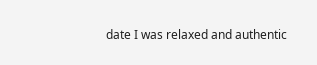date I was relaxed and authentic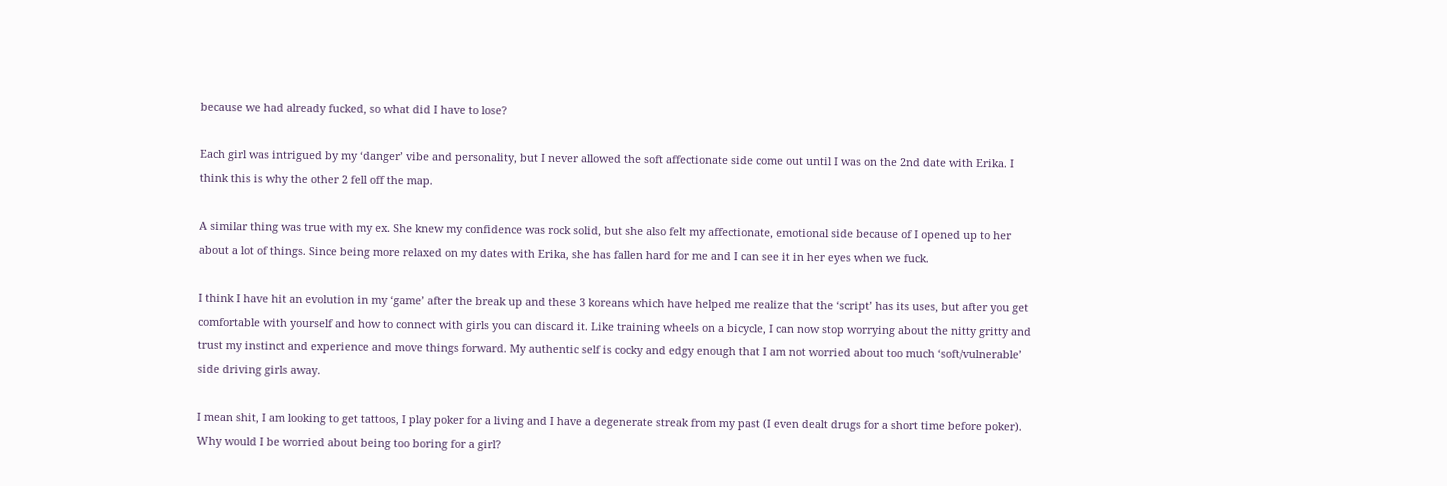because we had already fucked, so what did I have to lose?

Each girl was intrigued by my ‘danger’ vibe and personality, but I never allowed the soft affectionate side come out until I was on the 2nd date with Erika. I think this is why the other 2 fell off the map.

A similar thing was true with my ex. She knew my confidence was rock solid, but she also felt my affectionate, emotional side because of I opened up to her about a lot of things. Since being more relaxed on my dates with Erika, she has fallen hard for me and I can see it in her eyes when we fuck.

I think I have hit an evolution in my ‘game’ after the break up and these 3 koreans which have helped me realize that the ‘script’ has its uses, but after you get comfortable with yourself and how to connect with girls you can discard it. Like training wheels on a bicycle, I can now stop worrying about the nitty gritty and trust my instinct and experience and move things forward. My authentic self is cocky and edgy enough that I am not worried about too much ‘soft/vulnerable’ side driving girls away.

I mean shit, I am looking to get tattoos, I play poker for a living and I have a degenerate streak from my past (I even dealt drugs for a short time before poker). Why would I be worried about being too boring for a girl?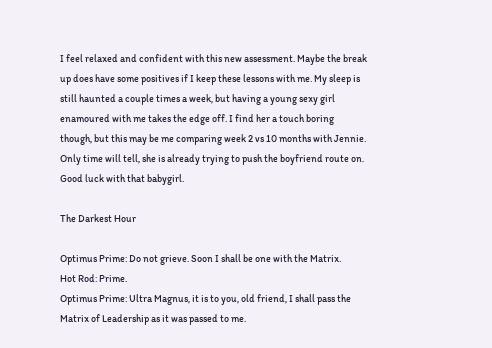I feel relaxed and confident with this new assessment. Maybe the break up does have some positives if I keep these lessons with me. My sleep is still haunted a couple times a week, but having a young sexy girl enamoured with me takes the edge off. I find her a touch boring though, but this may be me comparing week 2 vs 10 months with Jennie. Only time will tell, she is already trying to push the boyfriend route on. Good luck with that babygirl.

The Darkest Hour

Optimus Prime: Do not grieve. Soon I shall be one with the Matrix.
Hot Rod: Prime.
Optimus Prime: Ultra Magnus, it is to you, old friend, I shall pass the Matrix of Leadership as it was passed to me.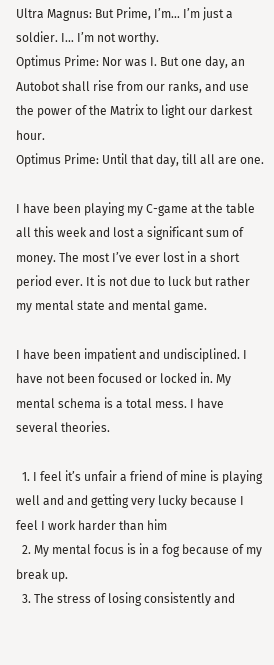Ultra Magnus: But Prime, I’m… I’m just a soldier. I… I’m not worthy.
Optimus Prime: Nor was I. But one day, an Autobot shall rise from our ranks, and use the power of the Matrix to light our darkest hour.
Optimus Prime: Until that day, till all are one.

I have been playing my C-game at the table all this week and lost a significant sum of money. The most I’ve ever lost in a short period ever. It is not due to luck but rather my mental state and mental game.

I have been impatient and undisciplined. I have not been focused or locked in. My mental schema is a total mess. I have several theories.

  1. I feel it’s unfair a friend of mine is playing well and and getting very lucky because I feel I work harder than him
  2. My mental focus is in a fog because of my break up.
  3. The stress of losing consistently and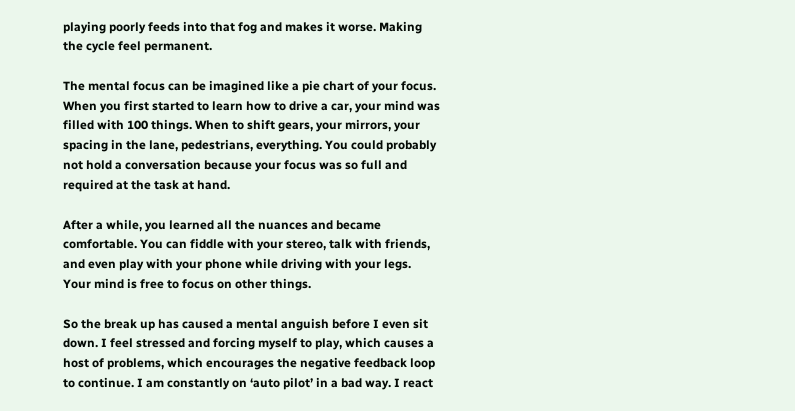playing poorly feeds into that fog and makes it worse. Making the cycle feel permanent.

The mental focus can be imagined like a pie chart of your focus. When you first started to learn how to drive a car, your mind was filled with 100 things. When to shift gears, your mirrors, your spacing in the lane, pedestrians, everything. You could probably not hold a conversation because your focus was so full and required at the task at hand.

After a while, you learned all the nuances and became comfortable. You can fiddle with your stereo, talk with friends, and even play with your phone while driving with your legs. Your mind is free to focus on other things.

So the break up has caused a mental anguish before I even sit down. I feel stressed and forcing myself to play, which causes a host of problems, which encourages the negative feedback loop to continue. I am constantly on ‘auto pilot’ in a bad way. I react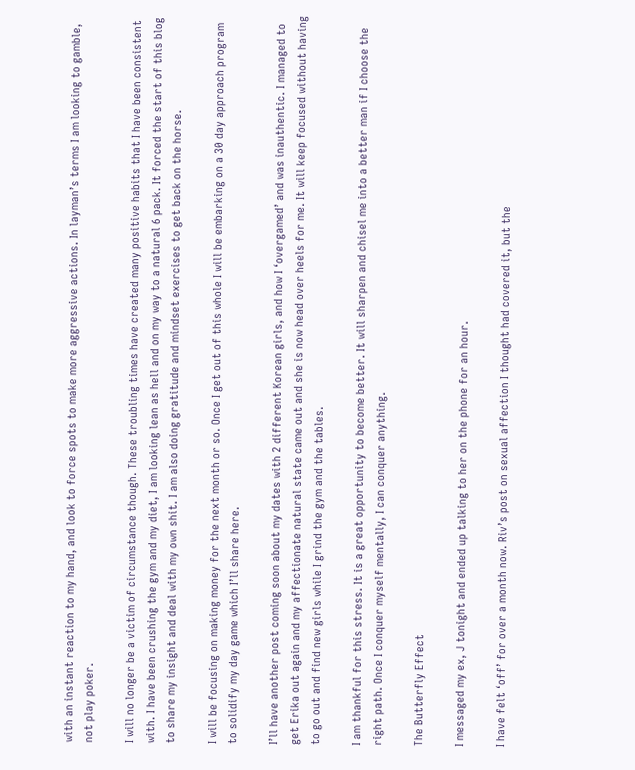with an instant reaction to my hand, and look to force spots to make more aggressive actions. In layman’s terms I am looking to gamble, not play poker.

I will no longer be a victim of circumstance though. These troubling times have created many positive habits that I have been consistent with. I have been crushing the gym and my diet, I am looking lean as hell and on my way to a natural 6 pack. It forced the start of this blog to share my insight and deal with my own shit. I am also doing gratitude and mindset exercises to get back on the horse.

I will be focusing on making money for the next month or so. Once I get out of this whole I will be embarking on a 30 day approach program to solidify my day game which I’ll share here.

I’ll have another post coming soon about my dates with 2 different Korean girls, and how I ‘overgamed’ and was inauthentic. I managed to get Erika out again and my affectionate natural state came out and she is now head over heels for me. It will keep focused without having to go out and find new girls while I grind the gym and the tables.

I am thankful for this stress. It is a great opportunity to become better. It will sharpen and chisel me into a better man if I choose the right path. Once I conquer myself mentally, I can conquer anything.

The Butterfly Effect

I messaged my ex, J tonight and ended up talking to her on the phone for an hour.

I have felt ‘off’ for over a month now. Riv’s post on sexual affection I thought had covered it, but the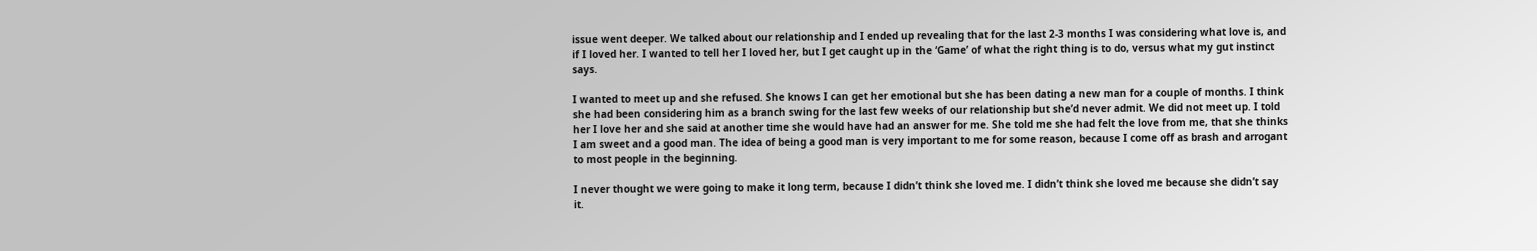issue went deeper. We talked about our relationship and I ended up revealing that for the last 2-3 months I was considering what love is, and if I loved her. I wanted to tell her I loved her, but I get caught up in the ‘Game’ of what the right thing is to do, versus what my gut instinct says.

I wanted to meet up and she refused. She knows I can get her emotional but she has been dating a new man for a couple of months. I think she had been considering him as a branch swing for the last few weeks of our relationship but she’d never admit. We did not meet up. I told her I love her and she said at another time she would have had an answer for me. She told me she had felt the love from me, that she thinks I am sweet and a good man. The idea of being a good man is very important to me for some reason, because I come off as brash and arrogant to most people in the beginning.

I never thought we were going to make it long term, because I didn’t think she loved me. I didn’t think she loved me because she didn’t say it.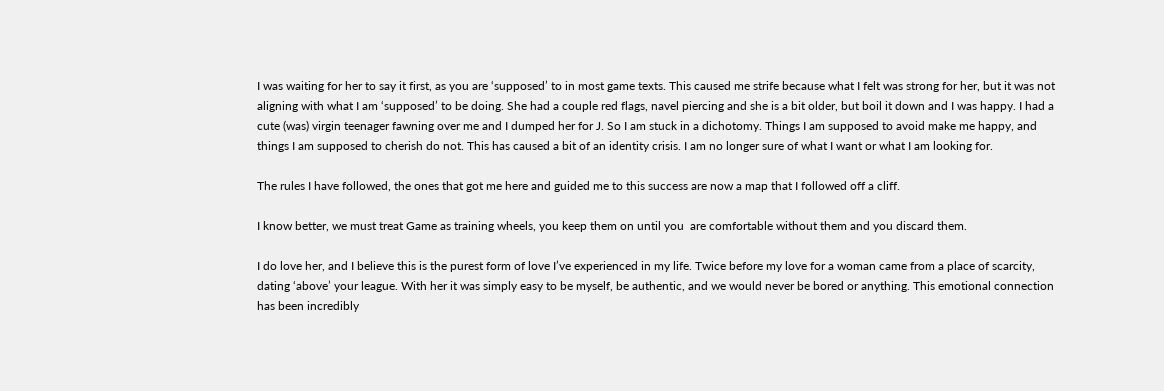I was waiting for her to say it first, as you are ‘supposed’ to in most game texts. This caused me strife because what I felt was strong for her, but it was not aligning with what I am ‘supposed’ to be doing. She had a couple red flags, navel piercing and she is a bit older, but boil it down and I was happy. I had a cute (was) virgin teenager fawning over me and I dumped her for J. So I am stuck in a dichotomy. Things I am supposed to avoid make me happy, and things I am supposed to cherish do not. This has caused a bit of an identity crisis. I am no longer sure of what I want or what I am looking for.

The rules I have followed, the ones that got me here and guided me to this success are now a map that I followed off a cliff.

I know better, we must treat Game as training wheels, you keep them on until you  are comfortable without them and you discard them.

I do love her, and I believe this is the purest form of love I’ve experienced in my life. Twice before my love for a woman came from a place of scarcity, dating ‘above’ your league. With her it was simply easy to be myself, be authentic, and we would never be bored or anything. This emotional connection has been incredibly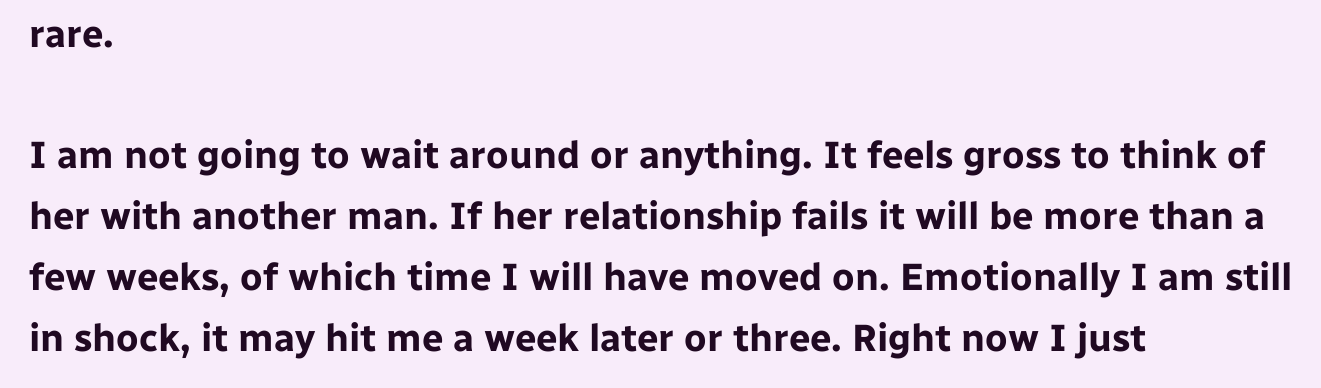rare.

I am not going to wait around or anything. It feels gross to think of her with another man. If her relationship fails it will be more than a few weeks, of which time I will have moved on. Emotionally I am still in shock, it may hit me a week later or three. Right now I just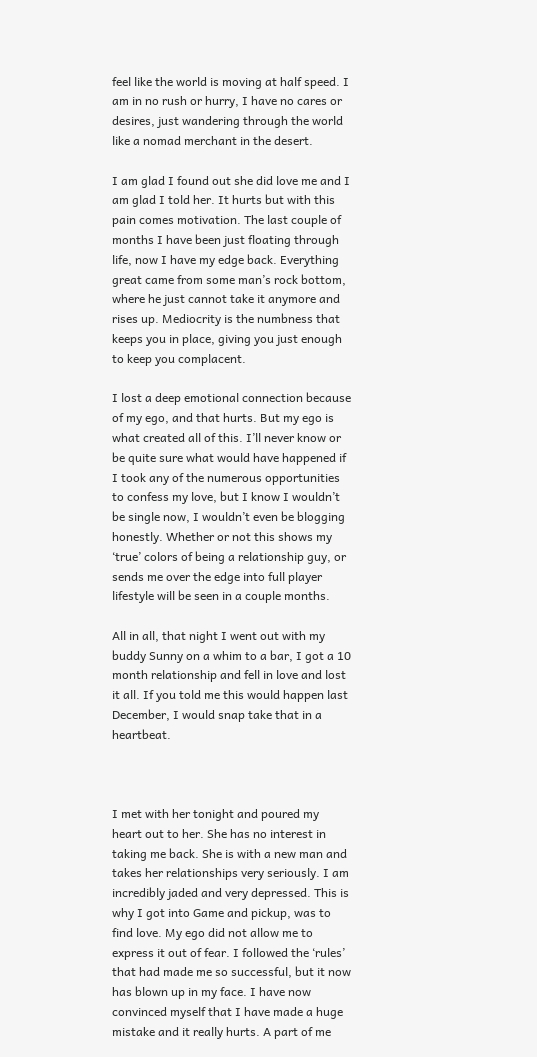feel like the world is moving at half speed. I am in no rush or hurry, I have no cares or desires, just wandering through the world like a nomad merchant in the desert.

I am glad I found out she did love me and I am glad I told her. It hurts but with this pain comes motivation. The last couple of months I have been just floating through life, now I have my edge back. Everything great came from some man’s rock bottom, where he just cannot take it anymore and rises up. Mediocrity is the numbness that keeps you in place, giving you just enough to keep you complacent.

I lost a deep emotional connection because of my ego, and that hurts. But my ego is what created all of this. I’ll never know or be quite sure what would have happened if I took any of the numerous opportunities to confess my love, but I know I wouldn’t be single now, I wouldn’t even be blogging honestly. Whether or not this shows my ‘true’ colors of being a relationship guy, or sends me over the edge into full player lifestyle will be seen in a couple months.

All in all, that night I went out with my buddy Sunny on a whim to a bar, I got a 10 month relationship and fell in love and lost it all. If you told me this would happen last December, I would snap take that in a heartbeat.



I met with her tonight and poured my heart out to her. She has no interest in taking me back. She is with a new man and takes her relationships very seriously. I am incredibly jaded and very depressed. This is why I got into Game and pickup, was to find love. My ego did not allow me to express it out of fear. I followed the ‘rules’ that had made me so successful, but it now has blown up in my face. I have now convinced myself that I have made a huge mistake and it really hurts. A part of me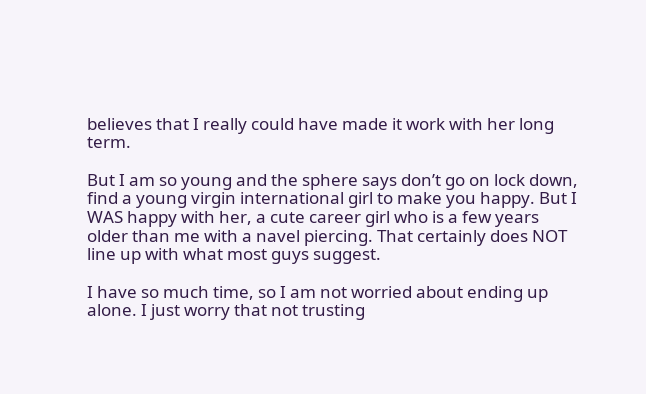believes that I really could have made it work with her long term.

But I am so young and the sphere says don’t go on lock down, find a young virgin international girl to make you happy. But I WAS happy with her, a cute career girl who is a few years older than me with a navel piercing. That certainly does NOT line up with what most guys suggest.

I have so much time, so I am not worried about ending up alone. I just worry that not trusting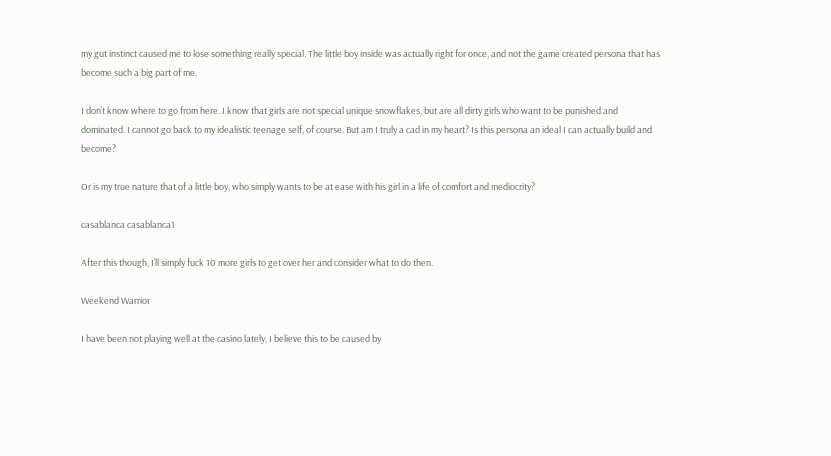my gut instinct caused me to lose something really special. The little boy inside was actually right for once, and not the game created persona that has become such a big part of me.

I don’t know where to go from here. I know that girls are not special unique snowflakes, but are all dirty girls who want to be punished and dominated. I cannot go back to my idealistic teenage self, of course. But am I truly a cad in my heart? Is this persona an ideal I can actually build and become?

Or is my true nature that of a little boy, who simply wants to be at ease with his girl in a life of comfort and mediocrity?

casablanca casablanca1

After this though, I’ll simply fuck 10 more girls to get over her and consider what to do then.

Weekend Warrior

I have been not playing well at the casino lately, I believe this to be caused by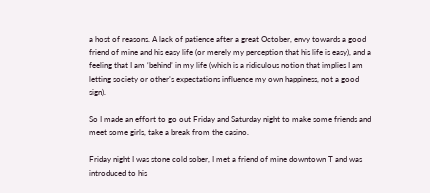a host of reasons. A lack of patience after a great October, envy towards a good friend of mine and his easy life (or merely my perception that his life is easy), and a feeling that I am ‘behind’ in my life (which is a ridiculous notion that implies I am letting society or other’s expectations influence my own happiness, not a good sign).

So I made an effort to go out Friday and Saturday night to make some friends and meet some girls, take a break from the casino.

Friday night I was stone cold sober, I met a friend of mine downtown T and was introduced to his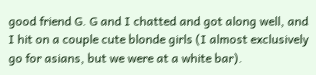good friend G. G and I chatted and got along well, and I hit on a couple cute blonde girls (I almost exclusively go for asians, but we were at a white bar).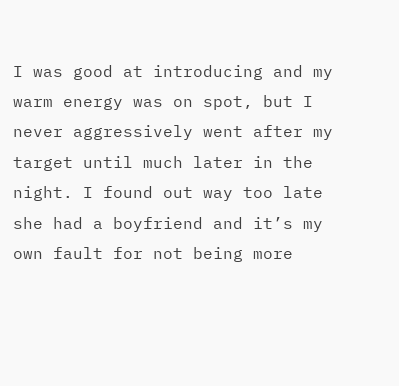I was good at introducing and my warm energy was on spot, but I never aggressively went after my target until much later in the night. I found out way too late she had a boyfriend and it’s my own fault for not being more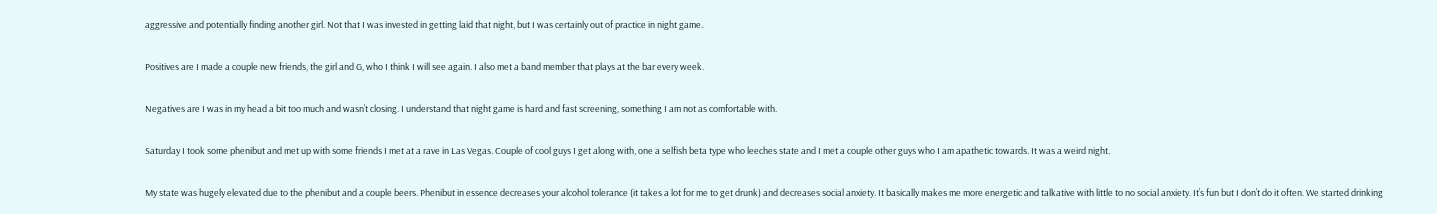aggressive and potentially finding another girl. Not that I was invested in getting laid that night, but I was certainly out of practice in night game.

Positives are I made a couple new friends, the girl and G, who I think I will see again. I also met a band member that plays at the bar every week.

Negatives are I was in my head a bit too much and wasn’t closing. I understand that night game is hard and fast screening, something I am not as comfortable with.

Saturday I took some phenibut and met up with some friends I met at a rave in Las Vegas. Couple of cool guys I get along with, one a selfish beta type who leeches state and I met a couple other guys who I am apathetic towards. It was a weird night.

My state was hugely elevated due to the phenibut and a couple beers. Phenibut in essence decreases your alcohol tolerance (it takes a lot for me to get drunk) and decreases social anxiety. It basically makes me more energetic and talkative with little to no social anxiety. It’s fun but I don’t do it often. We started drinking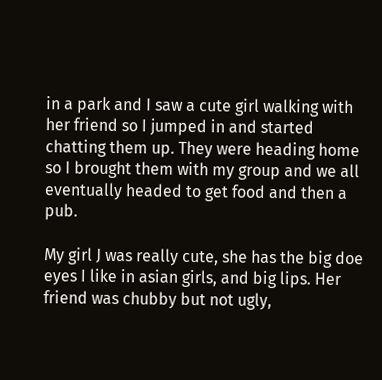in a park and I saw a cute girl walking with her friend so I jumped in and started chatting them up. They were heading home so I brought them with my group and we all eventually headed to get food and then a pub.

My girl J was really cute, she has the big doe eyes I like in asian girls, and big lips. Her friend was chubby but not ugly,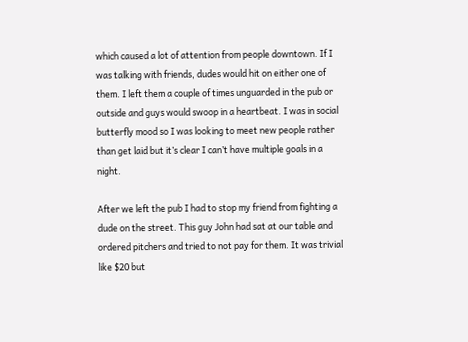which caused a lot of attention from people downtown. If I was talking with friends, dudes would hit on either one of them. I left them a couple of times unguarded in the pub or outside and guys would swoop in a heartbeat. I was in social butterfly mood so I was looking to meet new people rather than get laid but it’s clear I can’t have multiple goals in a night.

After we left the pub I had to stop my friend from fighting a dude on the street. This guy John had sat at our table and ordered pitchers and tried to not pay for them. It was trivial like $20 but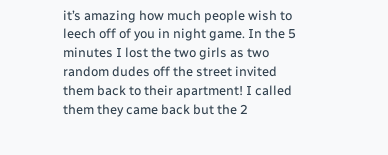it’s amazing how much people wish to leech off of you in night game. In the 5 minutes I lost the two girls as two random dudes off the street invited them back to their apartment! I called them they came back but the 2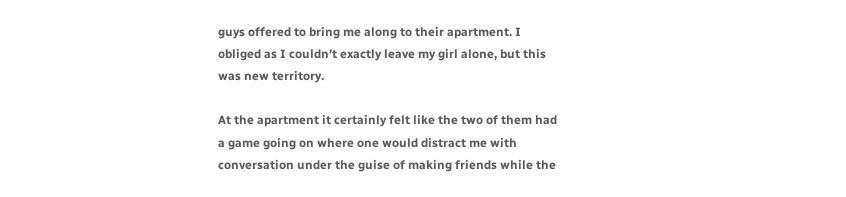guys offered to bring me along to their apartment. I obliged as I couldn’t exactly leave my girl alone, but this was new territory.

At the apartment it certainly felt like the two of them had a game going on where one would distract me with conversation under the guise of making friends while the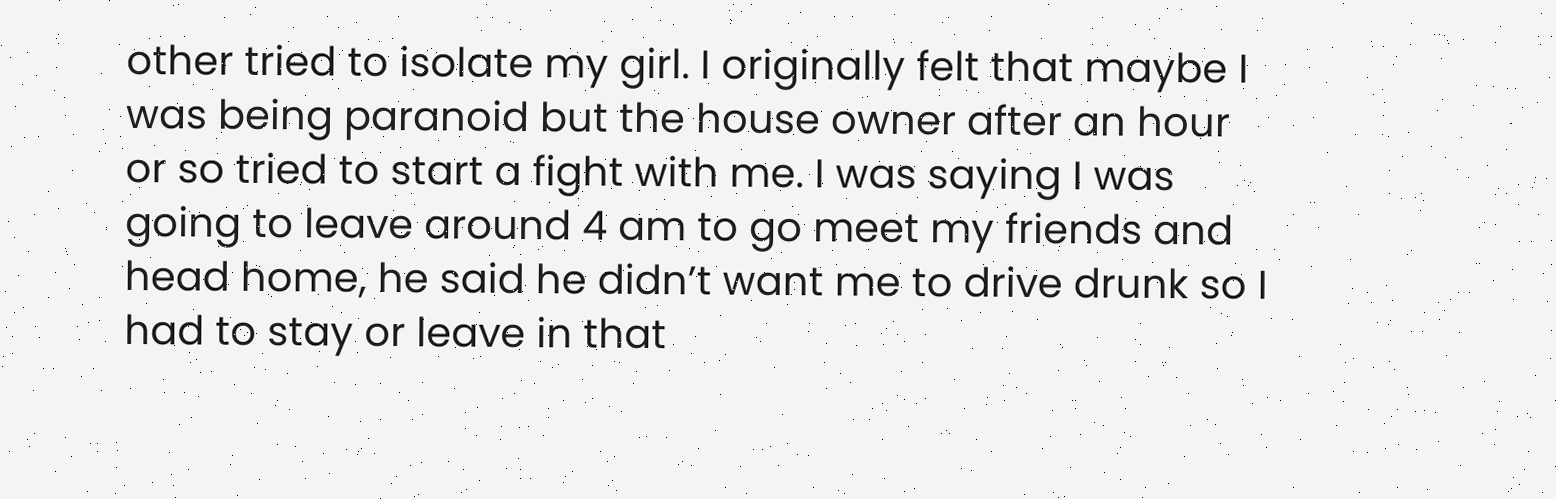other tried to isolate my girl. I originally felt that maybe I was being paranoid but the house owner after an hour or so tried to start a fight with me. I was saying I was going to leave around 4 am to go meet my friends and head home, he said he didn’t want me to drive drunk so I had to stay or leave in that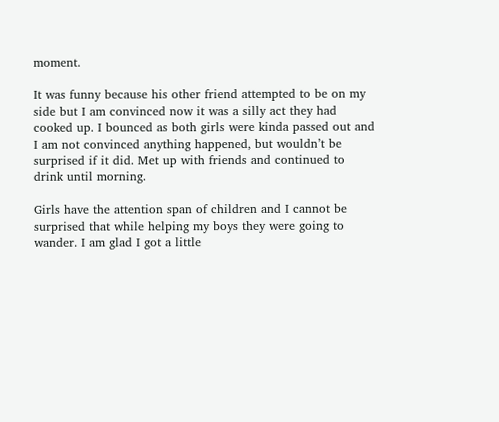moment.

It was funny because his other friend attempted to be on my side but I am convinced now it was a silly act they had cooked up. I bounced as both girls were kinda passed out and I am not convinced anything happened, but wouldn’t be surprised if it did. Met up with friends and continued to drink until morning.

Girls have the attention span of children and I cannot be surprised that while helping my boys they were going to wander. I am glad I got a little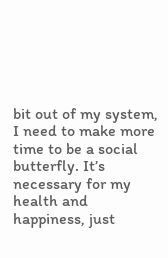bit out of my system, I need to make more time to be a social butterfly. It’s necessary for my health and happiness, just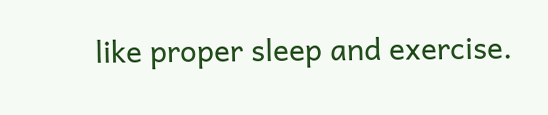like proper sleep and exercise.